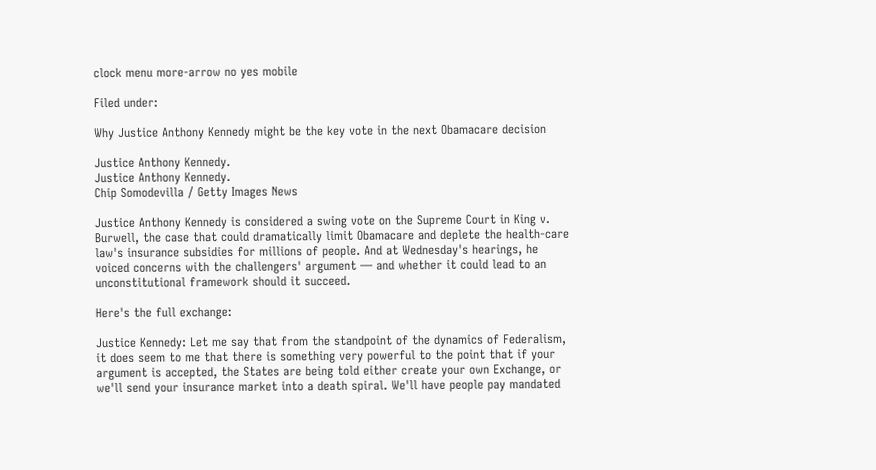clock menu more-arrow no yes mobile

Filed under:

Why Justice Anthony Kennedy might be the key vote in the next Obamacare decision

Justice Anthony Kennedy.
Justice Anthony Kennedy.
Chip Somodevilla / Getty Images News

Justice Anthony Kennedy is considered a swing vote on the Supreme Court in King v. Burwell, the case that could dramatically limit Obamacare and deplete the health-care law's insurance subsidies for millions of people. And at Wednesday's hearings, he voiced concerns with the challengers' argument — and whether it could lead to an unconstitutional framework should it succeed.

Here's the full exchange:

Justice Kennedy: Let me say that from the standpoint of the dynamics of Federalism, it does seem to me that there is something very powerful to the point that if your argument is accepted, the States are being told either create your own Exchange, or we'll send your insurance market into a death spiral. We'll have people pay mandated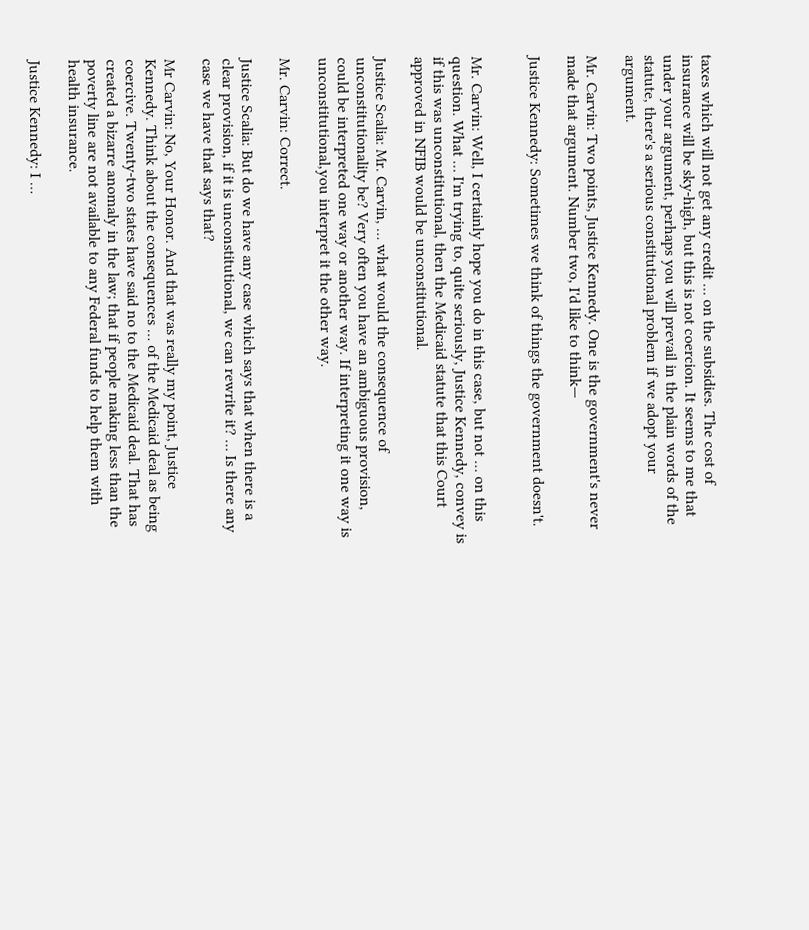taxes which will not get any credit … on the subsidies. The cost of insurance will be sky-high, but this is not coercion. It seems to me that under your argument, perhaps you will prevail in the plain words of the statute, there's a serious constitutional problem if we adopt your argument.

Mr. Carvin: Two points, Justice Kennedy. One is the government's never made that argument. Number two, I'd like to think—

Justice Kennedy: Sometimes we think of things the government doesn't.


Mr. Carvin: Well, I certainly hope you do in this case, but not … on this question. What … I'm trying to, quite seriously, Justice Kennedy, convey is if this was unconstitutional, then the Medicaid statute that this Court approved in NFIB would be unconstitutional.

Justice Scalia: Mr. Carvin, … what would the consequence of unconstitutionality be? Very often you have an ambiguous provision, could be interpreted one way or another way. If interpreting it one way is unconstitutional,you interpret it the other way.

Mr. Carvin: Correct.

Justice Scalia: But do we have any case which says that when there is a clear provision, if it is unconstitutional, we can rewrite it? … Is there any case we have that says that?

Mr Carvin: No, Your Honor. And that was really my point, Justice Kennedy. Think about the consequences … of the Medicaid deal as being coercive. Twenty-two states have said no to the Medicaid deal. That has created a bizarre anomaly in the law; that if people making less than the poverty line are not available to any Federal funds to help them with health insurance.

Justice Kennedy: I …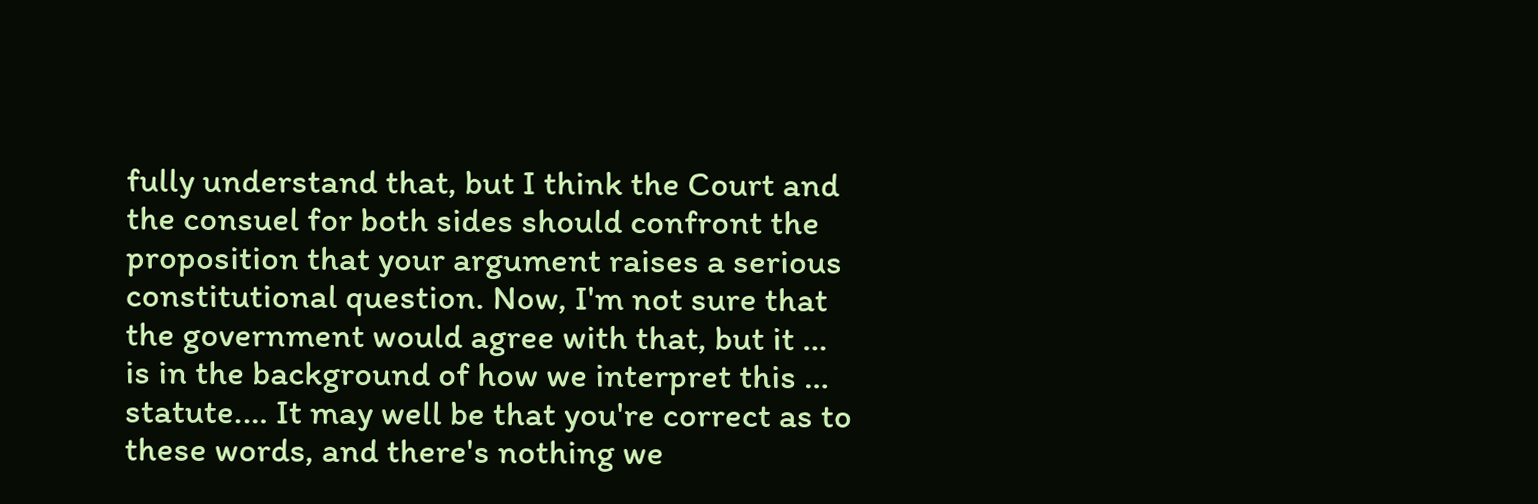fully understand that, but I think the Court and the consuel for both sides should confront the proposition that your argument raises a serious constitutional question. Now, I'm not sure that the government would agree with that, but it … is in the background of how we interpret this … statute.… It may well be that you're correct as to these words, and there's nothing we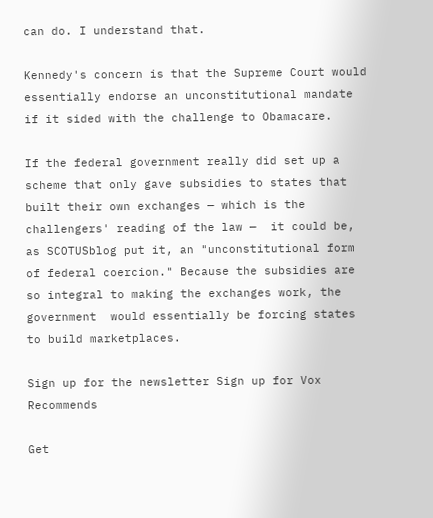can do. I understand that.

Kennedy's concern is that the Supreme Court would essentially endorse an unconstitutional mandate if it sided with the challenge to Obamacare.

If the federal government really did set up a scheme that only gave subsidies to states that built their own exchanges — which is the challengers' reading of the law —  it could be, as SCOTUSblog put it, an "unconstitutional form of federal coercion." Because the subsidies are so integral to making the exchanges work, the government  would essentially be forcing states to build marketplaces.

Sign up for the newsletter Sign up for Vox Recommends

Get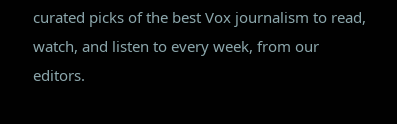curated picks of the best Vox journalism to read, watch, and listen to every week, from our editors.